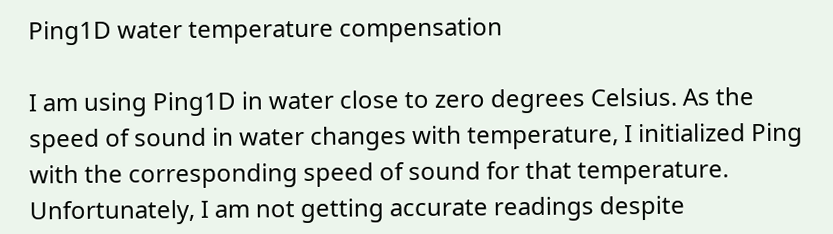Ping1D water temperature compensation

I am using Ping1D in water close to zero degrees Celsius. As the speed of sound in water changes with temperature, I initialized Ping with the corresponding speed of sound for that temperature. Unfortunately, I am not getting accurate readings despite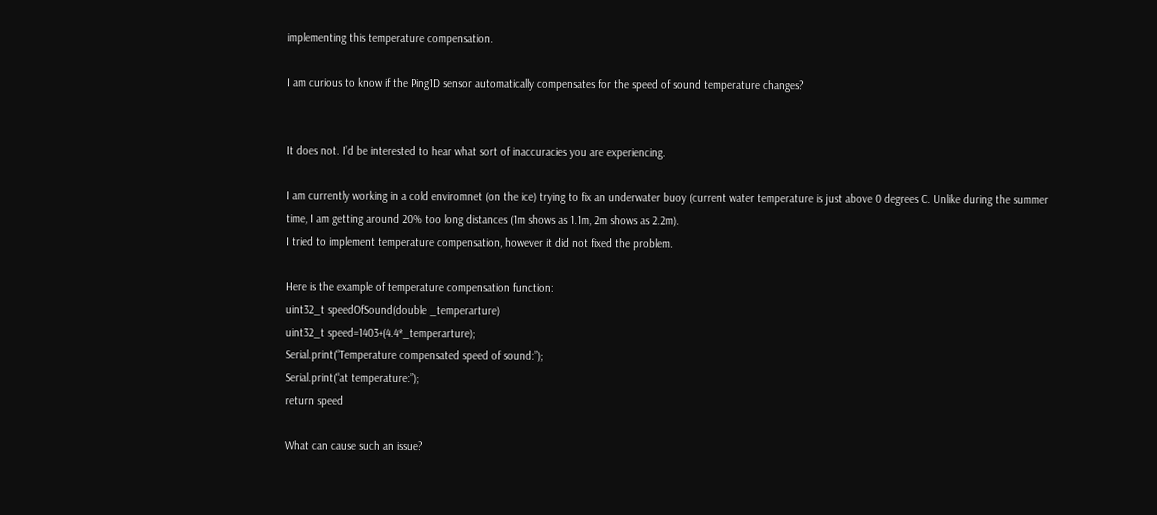implementing this temperature compensation.

I am curious to know if the Ping1D sensor automatically compensates for the speed of sound temperature changes?


It does not. I’d be interested to hear what sort of inaccuracies you are experiencing.

I am currently working in a cold enviromnet (on the ice) trying to fix an underwater buoy (current water temperature is just above 0 degrees C. Unlike during the summer time, I am getting around 20% too long distances (1m shows as 1.1m, 2m shows as 2.2m).
I tried to implement temperature compensation, however it did not fixed the problem.

Here is the example of temperature compensation function:
uint32_t speedOfSound(double _temperarture)
uint32_t speed=1403+(4.4*_temperarture);
Serial.print(“Temperature compensated speed of sound:”);
Serial.print(“at temperature:”);
return speed

What can cause such an issue?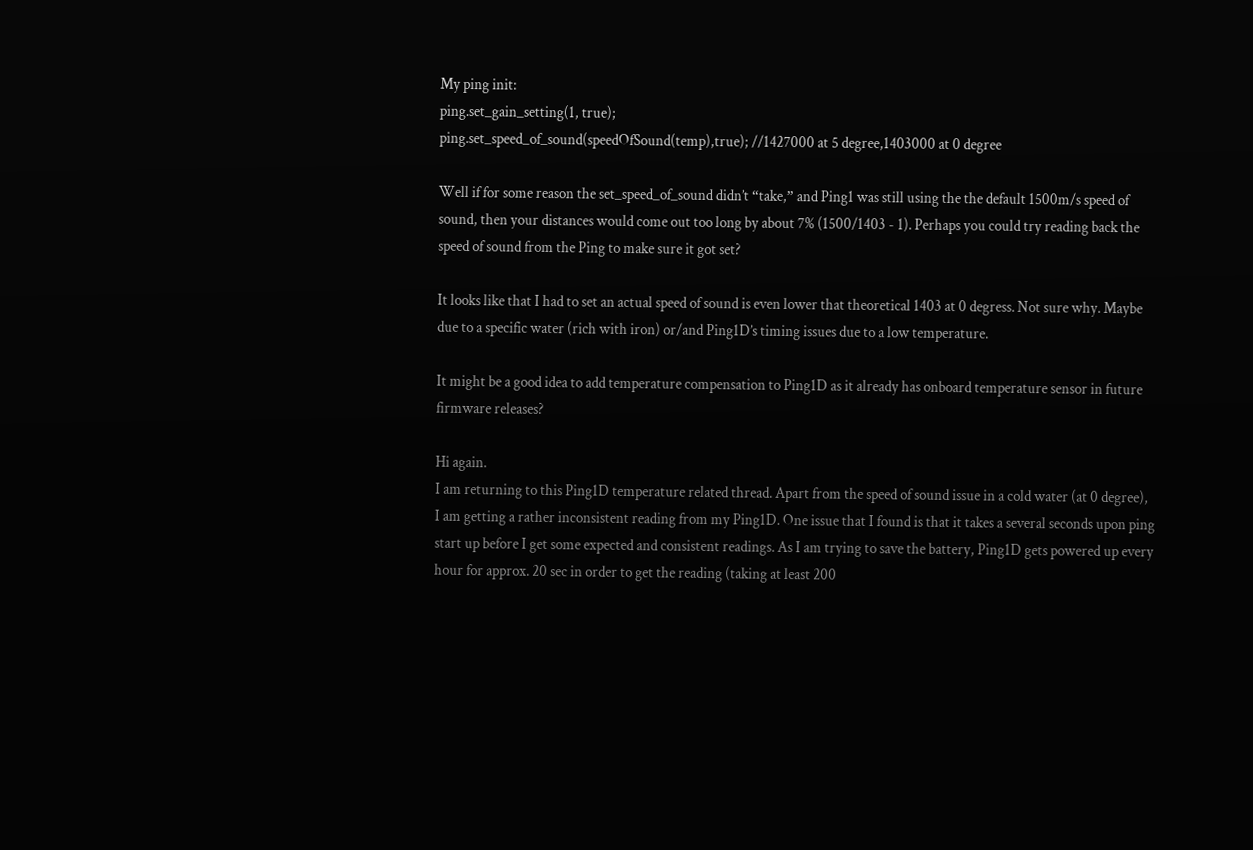My ping init:
ping.set_gain_setting(1, true);
ping.set_speed_of_sound(speedOfSound(temp),true); //1427000 at 5 degree,1403000 at 0 degree

Well if for some reason the set_speed_of_sound didn’t “take,” and Ping1 was still using the the default 1500m/s speed of sound, then your distances would come out too long by about 7% (1500/1403 - 1). Perhaps you could try reading back the speed of sound from the Ping to make sure it got set?

It looks like that I had to set an actual speed of sound is even lower that theoretical 1403 at 0 degress. Not sure why. Maybe due to a specific water (rich with iron) or/and Ping1D’s timing issues due to a low temperature.

It might be a good idea to add temperature compensation to Ping1D as it already has onboard temperature sensor in future firmware releases?

Hi again.
I am returning to this Ping1D temperature related thread. Apart from the speed of sound issue in a cold water (at 0 degree), I am getting a rather inconsistent reading from my Ping1D. One issue that I found is that it takes a several seconds upon ping start up before I get some expected and consistent readings. As I am trying to save the battery, Ping1D gets powered up every hour for approx. 20 sec in order to get the reading (taking at least 200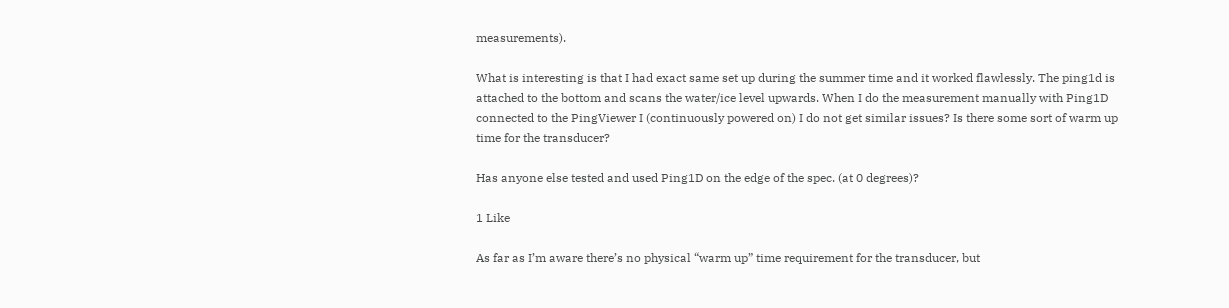measurements).

What is interesting is that I had exact same set up during the summer time and it worked flawlessly. The ping1d is attached to the bottom and scans the water/ice level upwards. When I do the measurement manually with Ping1D connected to the PingViewer I (continuously powered on) I do not get similar issues? Is there some sort of warm up time for the transducer?

Has anyone else tested and used Ping1D on the edge of the spec. (at 0 degrees)?

1 Like

As far as I’m aware there’s no physical “warm up” time requirement for the transducer, but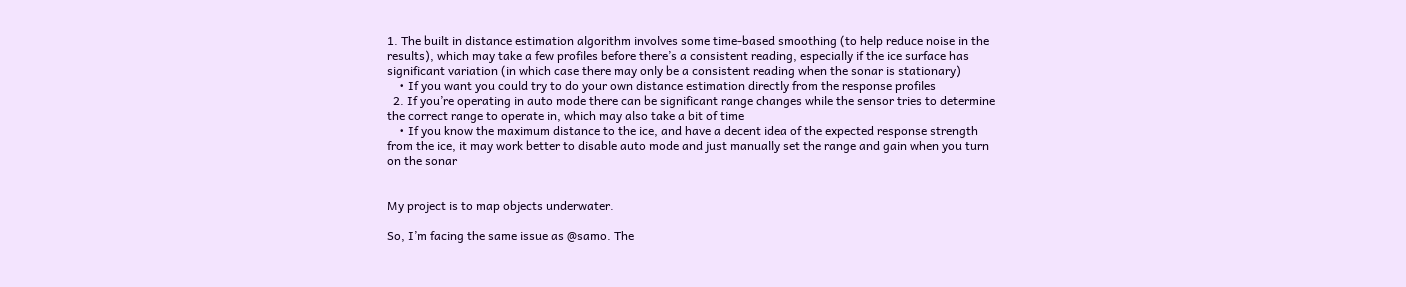1. The built in distance estimation algorithm involves some time-based smoothing (to help reduce noise in the results), which may take a few profiles before there’s a consistent reading, especially if the ice surface has significant variation (in which case there may only be a consistent reading when the sonar is stationary)
    • If you want you could try to do your own distance estimation directly from the response profiles
  2. If you’re operating in auto mode there can be significant range changes while the sensor tries to determine the correct range to operate in, which may also take a bit of time
    • If you know the maximum distance to the ice, and have a decent idea of the expected response strength from the ice, it may work better to disable auto mode and just manually set the range and gain when you turn on the sonar


My project is to map objects underwater.

So, I’m facing the same issue as @samo. The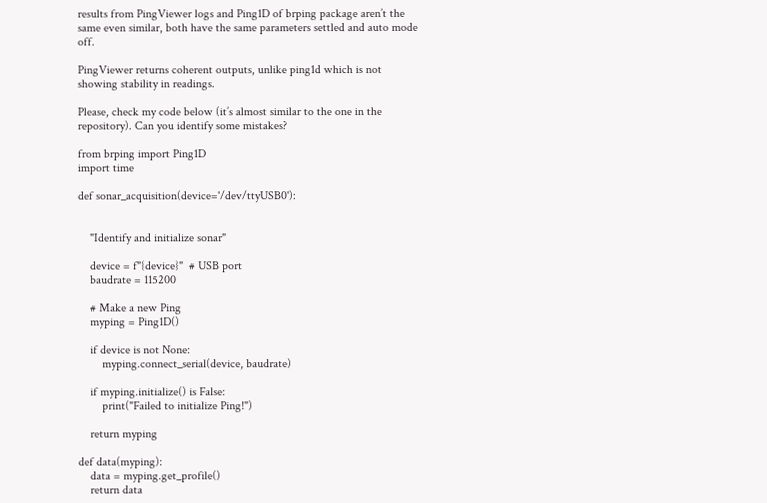results from PingViewer logs and Ping1D of brping package aren’t the same even similar, both have the same parameters settled and auto mode off.

PingViewer returns coherent outputs, unlike ping1d which is not showing stability in readings.

Please, check my code below (it’s almost similar to the one in the repository). Can you identify some mistakes?

from brping import Ping1D
import time

def sonar_acquisition(device='/dev/ttyUSB0'):


    "Identify and initialize sonar"

    device = f"{device}"  # USB port
    baudrate = 115200

    # Make a new Ping
    myping = Ping1D()

    if device is not None:
        myping.connect_serial(device, baudrate)

    if myping.initialize() is False:
        print("Failed to initialize Ping!")

    return myping

def data(myping):
    data = myping.get_profile()
    return data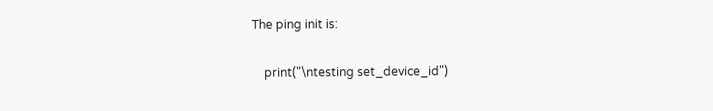The ping init is:

    print("\ntesting set_device_id")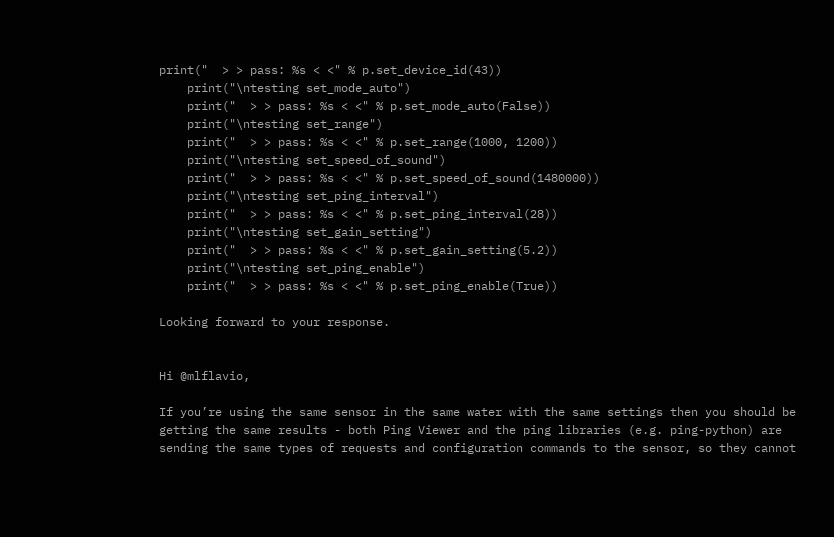print("  > > pass: %s < <" % p.set_device_id(43))
    print("\ntesting set_mode_auto")
    print("  > > pass: %s < <" % p.set_mode_auto(False))
    print("\ntesting set_range")
    print("  > > pass: %s < <" % p.set_range(1000, 1200))
    print("\ntesting set_speed_of_sound")
    print("  > > pass: %s < <" % p.set_speed_of_sound(1480000))
    print("\ntesting set_ping_interval")
    print("  > > pass: %s < <" % p.set_ping_interval(28))
    print("\ntesting set_gain_setting")
    print("  > > pass: %s < <" % p.set_gain_setting(5.2))
    print("\ntesting set_ping_enable")
    print("  > > pass: %s < <" % p.set_ping_enable(True))

Looking forward to your response.


Hi @mlflavio,

If you’re using the same sensor in the same water with the same settings then you should be getting the same results - both Ping Viewer and the ping libraries (e.g. ping-python) are sending the same types of requests and configuration commands to the sensor, so they cannot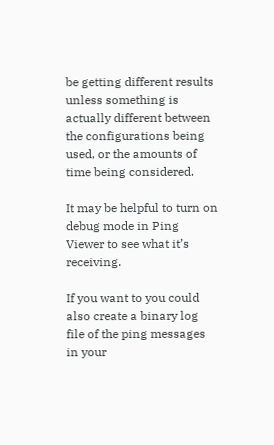be getting different results unless something is actually different between the configurations being used, or the amounts of time being considered.

It may be helpful to turn on debug mode in Ping Viewer to see what it’s receiving.

If you want to you could also create a binary log file of the ping messages in your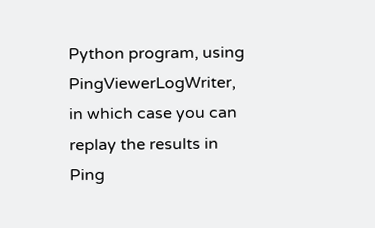Python program, using PingViewerLogWriter, in which case you can replay the results in Ping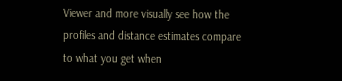Viewer and more visually see how the profiles and distance estimates compare to what you get when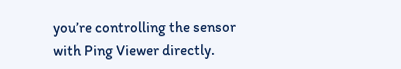you’re controlling the sensor with Ping Viewer directly.